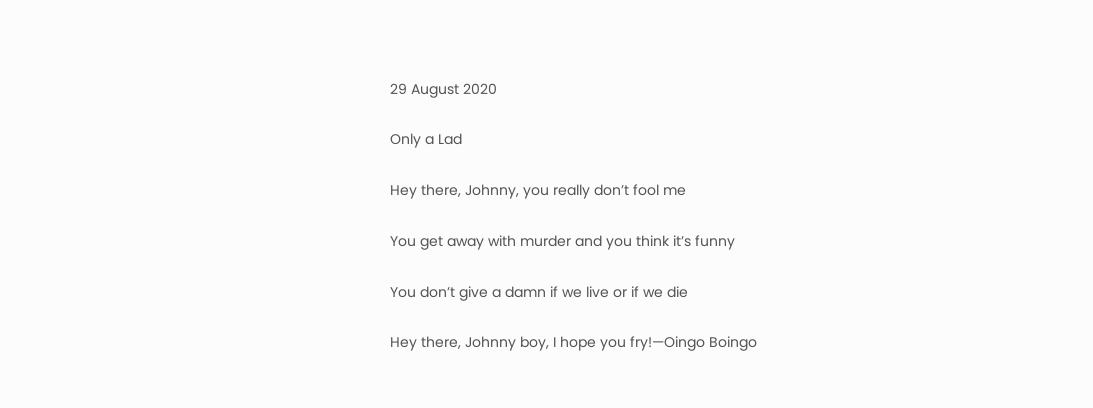29 August 2020

Only a Lad

Hey there, Johnny, you really don’t fool me

You get away with murder and you think it’s funny

You don’t give a damn if we live or if we die

Hey there, Johnny boy, I hope you fry!—Oingo Boingo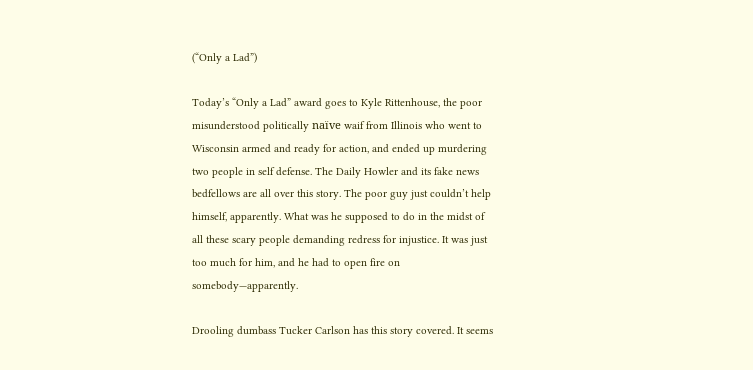(“Only a Lad”)

Today’s “Only a Lad” award goes to Kyle Rittenhouse, the poor misunderstood politically naïve waif from Illinois who went to Wisconsin armed and ready for action, and ended up murdering two people in self defense. The Daily Howler and its fake news bedfellows are all over this story. The poor guy just couldn’t help himself, apparently. What was he supposed to do in the midst of all these scary people demanding redress for injustice. It was just too much for him, and he had to open fire on somebody—apparently.

Drooling dumbass Tucker Carlson has this story covered. It seems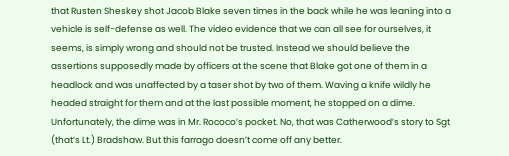that Rusten Sheskey shot Jacob Blake seven times in the back while he was leaning into a vehicle is self-defense as well. The video evidence that we can all see for ourselves, it seems, is simply wrong and should not be trusted. Instead we should believe the assertions supposedly made by officers at the scene that Blake got one of them in a headlock and was unaffected by a taser shot by two of them. Waving a knife wildly he headed straight for them and at the last possible moment, he stopped on a dime. Unfortunately, the dime was in Mr. Rococo’s pocket. No, that was Catherwood’s story to Sgt (that’s Lt.) Bradshaw. But this farrago doesn’t come off any better.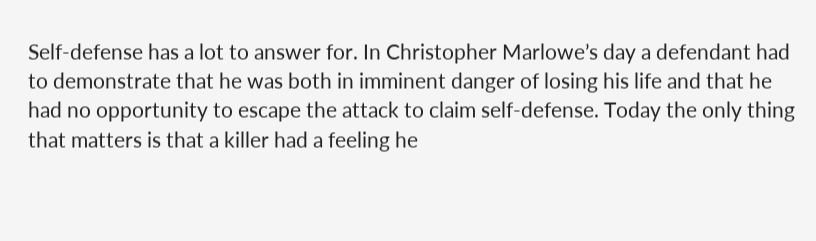Self-defense has a lot to answer for. In Christopher Marlowe’s day a defendant had to demonstrate that he was both in imminent danger of losing his life and that he had no opportunity to escape the attack to claim self-defense. Today the only thing that matters is that a killer had a feeling he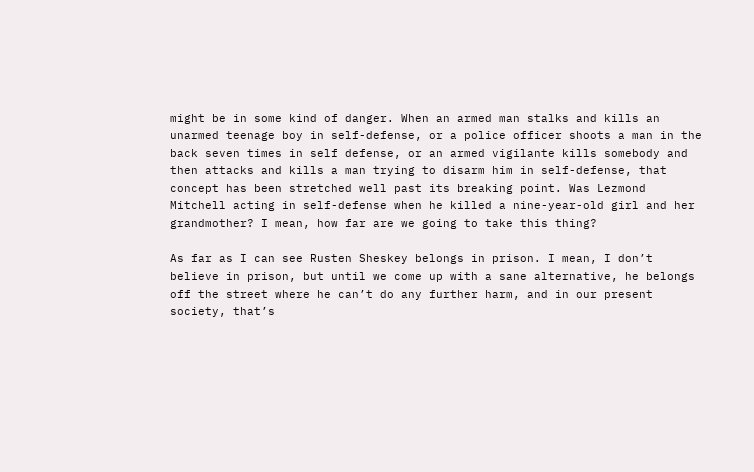might be in some kind of danger. When an armed man stalks and kills an unarmed teenage boy in self-defense, or a police officer shoots a man in the back seven times in self defense, or an armed vigilante kills somebody and then attacks and kills a man trying to disarm him in self-defense, that concept has been stretched well past its breaking point. Was Lezmond Mitchell acting in self-defense when he killed a nine-year-old girl and her grandmother? I mean, how far are we going to take this thing?

As far as I can see Rusten Sheskey belongs in prison. I mean, I don’t believe in prison, but until we come up with a sane alternative, he belongs off the street where he can’t do any further harm, and in our present society, that’s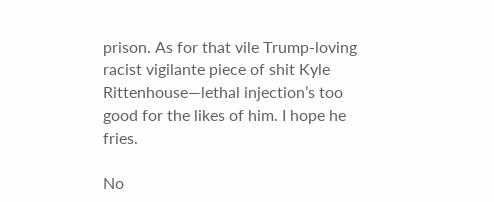prison. As for that vile Trump-loving racist vigilante piece of shit Kyle Rittenhouse—lethal injection’s too good for the likes of him. I hope he fries.

No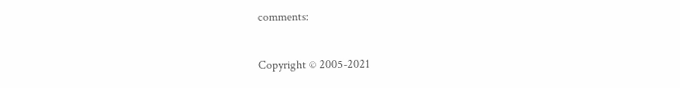comments:

Copyright © 2005-2021